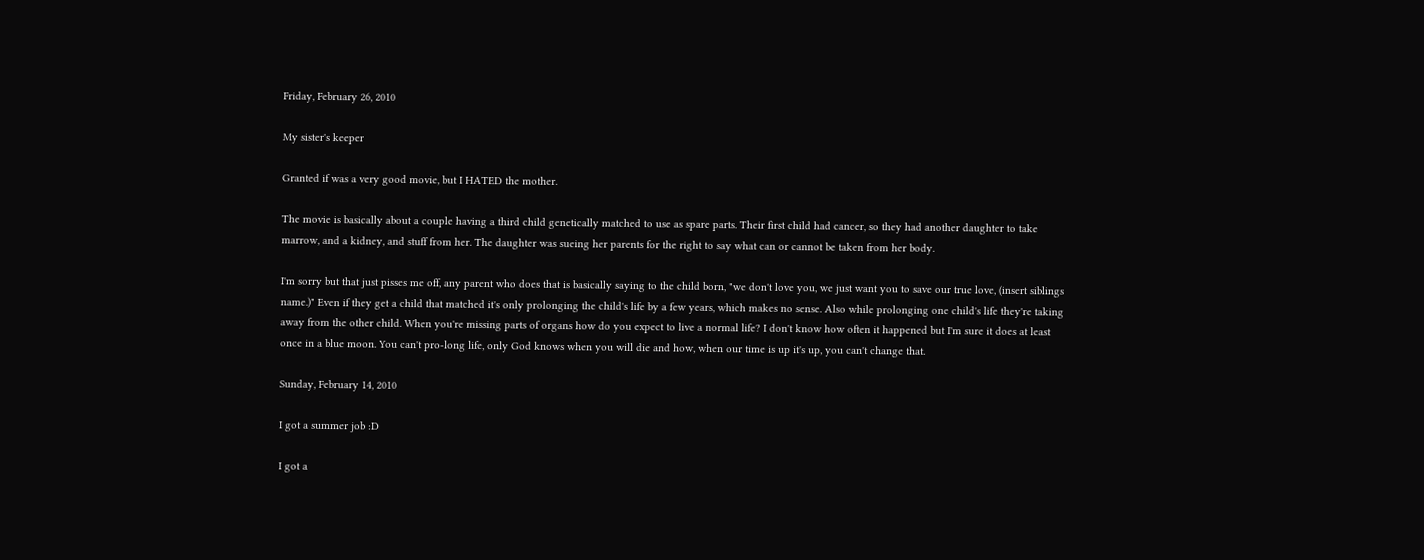Friday, February 26, 2010

My sister's keeper

Granted if was a very good movie, but I HATED the mother.

The movie is basically about a couple having a third child genetically matched to use as spare parts. Their first child had cancer, so they had another daughter to take marrow, and a kidney, and stuff from her. The daughter was sueing her parents for the right to say what can or cannot be taken from her body.

I'm sorry but that just pisses me off, any parent who does that is basically saying to the child born, "we don't love you, we just want you to save our true love, (insert siblings name.)" Even if they get a child that matched it's only prolonging the child's life by a few years, which makes no sense. Also while prolonging one child's life they're taking away from the other child. When you're missing parts of organs how do you expect to live a normal life? I don't know how often it happened but I'm sure it does at least once in a blue moon. You can't pro-long life, only God knows when you will die and how, when our time is up it's up, you can't change that.

Sunday, February 14, 2010

I got a summer job :D

I got a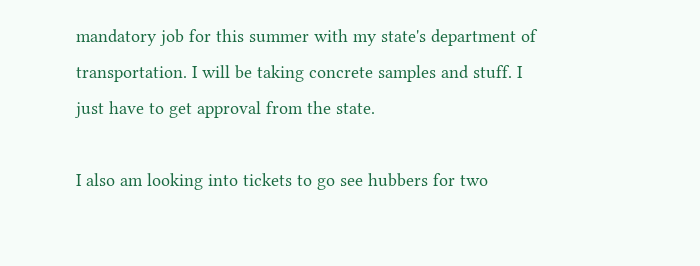mandatory job for this summer with my state's department of transportation. I will be taking concrete samples and stuff. I just have to get approval from the state.

I also am looking into tickets to go see hubbers for two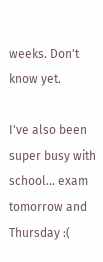weeks. Don't know yet.

I've also been super busy with school... exam tomorrow and Thursday :(